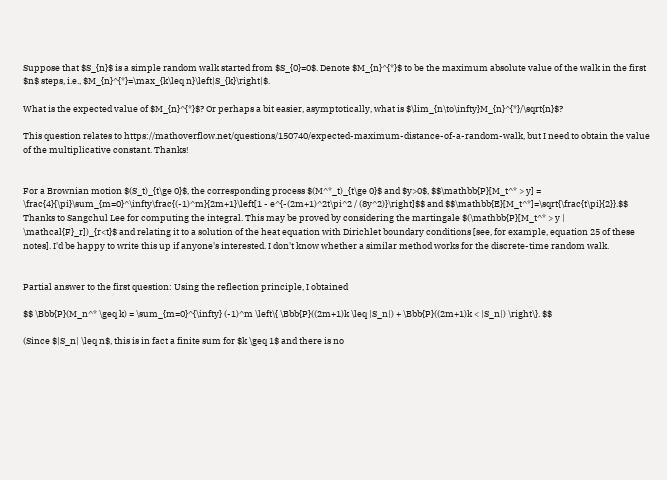Suppose that $S_{n}$ is a simple random walk started from $S_{0}=0$. Denote $M_{n}^{*}$ to be the maximum absolute value of the walk in the first $n$ steps, i.e., $M_{n}^{*}=\max_{k\leq n}\left|S_{k}\right|$.

What is the expected value of $M_{n}^{*}$? Or perhaps a bit easier, asymptotically, what is $\lim_{n\to\infty}M_{n}^{*}/\sqrt{n}$?

This question relates to https://mathoverflow.net/questions/150740/expected-maximum-distance-of-a-random-walk, but I need to obtain the value of the multiplicative constant. Thanks!


For a Brownian motion $(S_t)_{t\ge 0}$, the corresponding process $(M^*_t)_{t\ge 0}$ and $y>0$, $$\mathbb{P}[M_t^* > y] = \frac{4}{\pi}\sum_{m=0}^\infty\frac{(-1)^m}{2m+1}\left[1 - e^{-(2m+1)^2t\pi^2 / (8y^2)}\right]$$ and $$\mathbb{E}[M_t^*]=\sqrt{\frac{t\pi}{2}}.$$ Thanks to Sangchul Lee for computing the integral. This may be proved by considering the martingale $(\mathbb{P}[M_t^* > y | \mathcal{F}_r])_{r<t}$ and relating it to a solution of the heat equation with Dirichlet boundary conditions [see, for example, equation 25 of these notes]. I'd be happy to write this up if anyone's interested. I don't know whether a similar method works for the discrete-time random walk.


Partial answer to the first question: Using the reflection principle, I obtained

$$ \Bbb{P}(M_n^* \geq k) = \sum_{m=0}^{\infty} (-1)^m \left\{ \Bbb{P}((2m+1)k \leq |S_n|) + \Bbb{P}((2m+1)k < |S_n|) \right\}. $$

(Since $|S_n| \leq n$, this is in fact a finite sum for $k \geq 1$ and there is no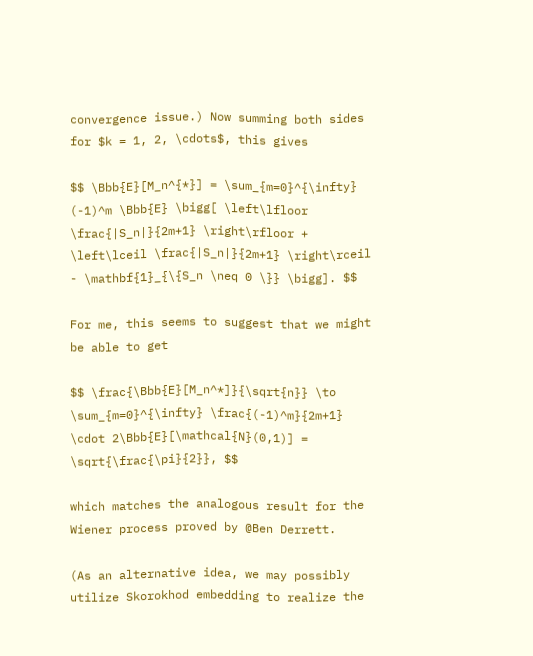convergence issue.) Now summing both sides for $k = 1, 2, \cdots$, this gives

$$ \Bbb{E}[M_n^{*}] = \sum_{m=0}^{\infty} (-1)^m \Bbb{E} \bigg[ \left\lfloor \frac{|S_n|}{2m+1} \right\rfloor + \left\lceil \frac{|S_n|}{2m+1} \right\rceil - \mathbf{1}_{\{S_n \neq 0 \}} \bigg]. $$

For me, this seems to suggest that we might be able to get

$$ \frac{\Bbb{E}[M_n^*]}{\sqrt{n}} \to \sum_{m=0}^{\infty} \frac{(-1)^m}{2m+1} \cdot 2\Bbb{E}[\mathcal{N}(0,1)] = \sqrt{\frac{\pi}{2}}, $$

which matches the analogous result for the Wiener process proved by @Ben Derrett.

(As an alternative idea, we may possibly utilize Skorokhod embedding to realize the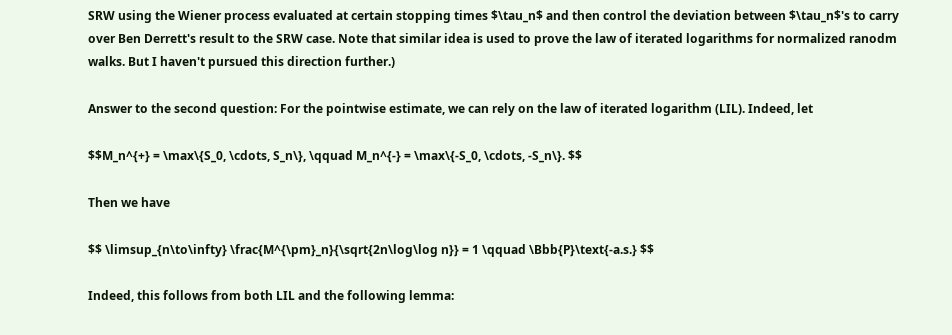SRW using the Wiener process evaluated at certain stopping times $\tau_n$ and then control the deviation between $\tau_n$'s to carry over Ben Derrett's result to the SRW case. Note that similar idea is used to prove the law of iterated logarithms for normalized ranodm walks. But I haven't pursued this direction further.)

Answer to the second question: For the pointwise estimate, we can rely on the law of iterated logarithm (LIL). Indeed, let

$$M_n^{+} = \max\{S_0, \cdots, S_n\}, \qquad M_n^{-} = \max\{-S_0, \cdots, -S_n\}. $$

Then we have

$$ \limsup_{n\to\infty} \frac{M^{\pm}_n}{\sqrt{2n\log\log n}} = 1 \qquad \Bbb{P}\text{-a.s.} $$

Indeed, this follows from both LIL and the following lemma: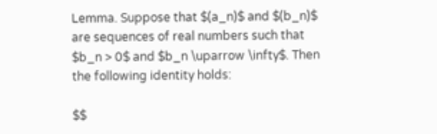Lemma. Suppose that $(a_n)$ and $(b_n)$ are sequences of real numbers such that $b_n > 0$ and $b_n \uparrow \infty$. Then the following identity holds:

$$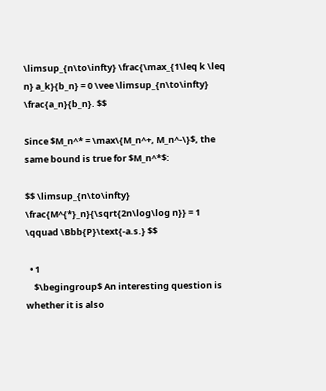\limsup_{n\to\infty} \frac{\max_{1\leq k \leq n} a_k}{b_n} = 0 \vee \limsup_{n\to\infty} \frac{a_n}{b_n}. $$

Since $M_n^* = \max\{M_n^+, M_n^-\}$, the same bound is true for $M_n^*$:

$$ \limsup_{n\to\infty} \frac{M^{*}_n}{\sqrt{2n\log\log n}} = 1 \qquad \Bbb{P}\text{-a.s.} $$

  • 1
    $\begingroup$ An interesting question is whether it is also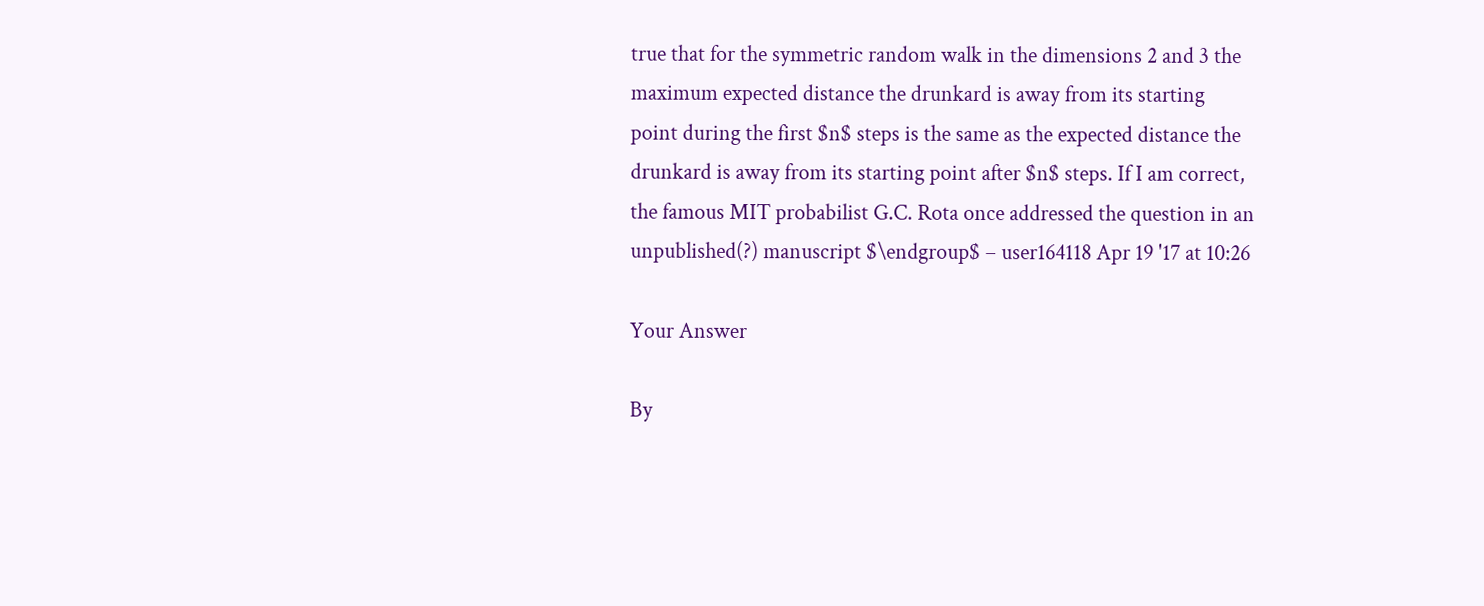true that for the symmetric random walk in the dimensions 2 and 3 the maximum expected distance the drunkard is away from its starting point during the first $n$ steps is the same as the expected distance the drunkard is away from its starting point after $n$ steps. If I am correct, the famous MIT probabilist G.C. Rota once addressed the question in an unpublished(?) manuscript $\endgroup$ – user164118 Apr 19 '17 at 10:26

Your Answer

By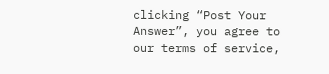clicking “Post Your Answer”, you agree to our terms of service,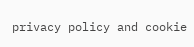privacy policy and cookie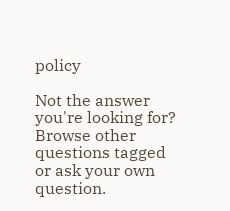policy

Not the answer you're looking for? Browse other questions tagged or ask your own question.